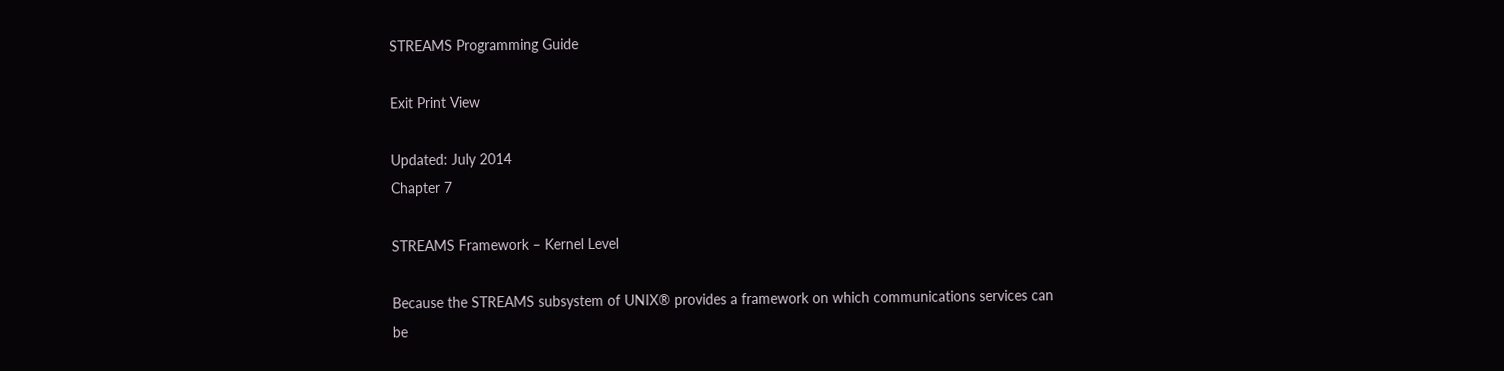STREAMS Programming Guide

Exit Print View

Updated: July 2014
Chapter 7

STREAMS Framework – Kernel Level

Because the STREAMS subsystem of UNIX® provides a framework on which communications services can be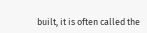built, it is often called the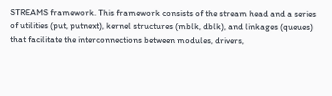STREAMS framework. This framework consists of the stream head and a series of utilities (put, putnext), kernel structures (mblk, dblk), and linkages (queues) that facilitate the interconnections between modules, drivers,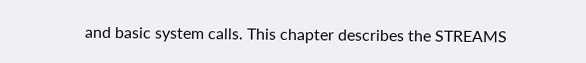and basic system calls. This chapter describes the STREAMS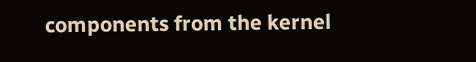components from the kernel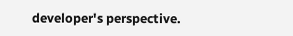developer's perspective.